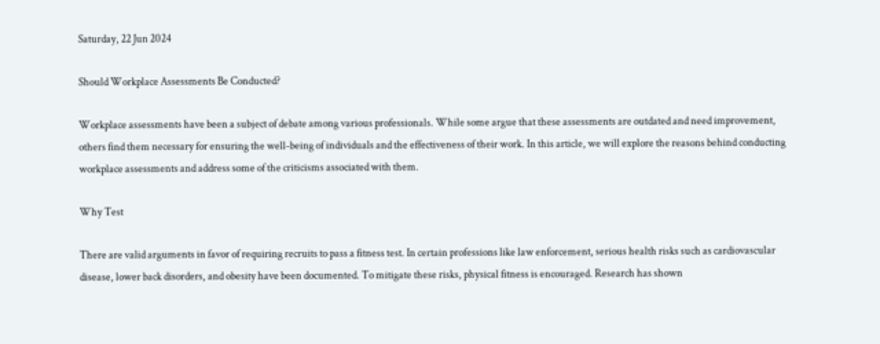Saturday, 22 Jun 2024

Should Workplace Assessments Be Conducted?

Workplace assessments have been a subject of debate among various professionals. While some argue that these assessments are outdated and need improvement, others find them necessary for ensuring the well-being of individuals and the effectiveness of their work. In this article, we will explore the reasons behind conducting workplace assessments and address some of the criticisms associated with them.

Why Test

There are valid arguments in favor of requiring recruits to pass a fitness test. In certain professions like law enforcement, serious health risks such as cardiovascular disease, lower back disorders, and obesity have been documented. To mitigate these risks, physical fitness is encouraged. Research has shown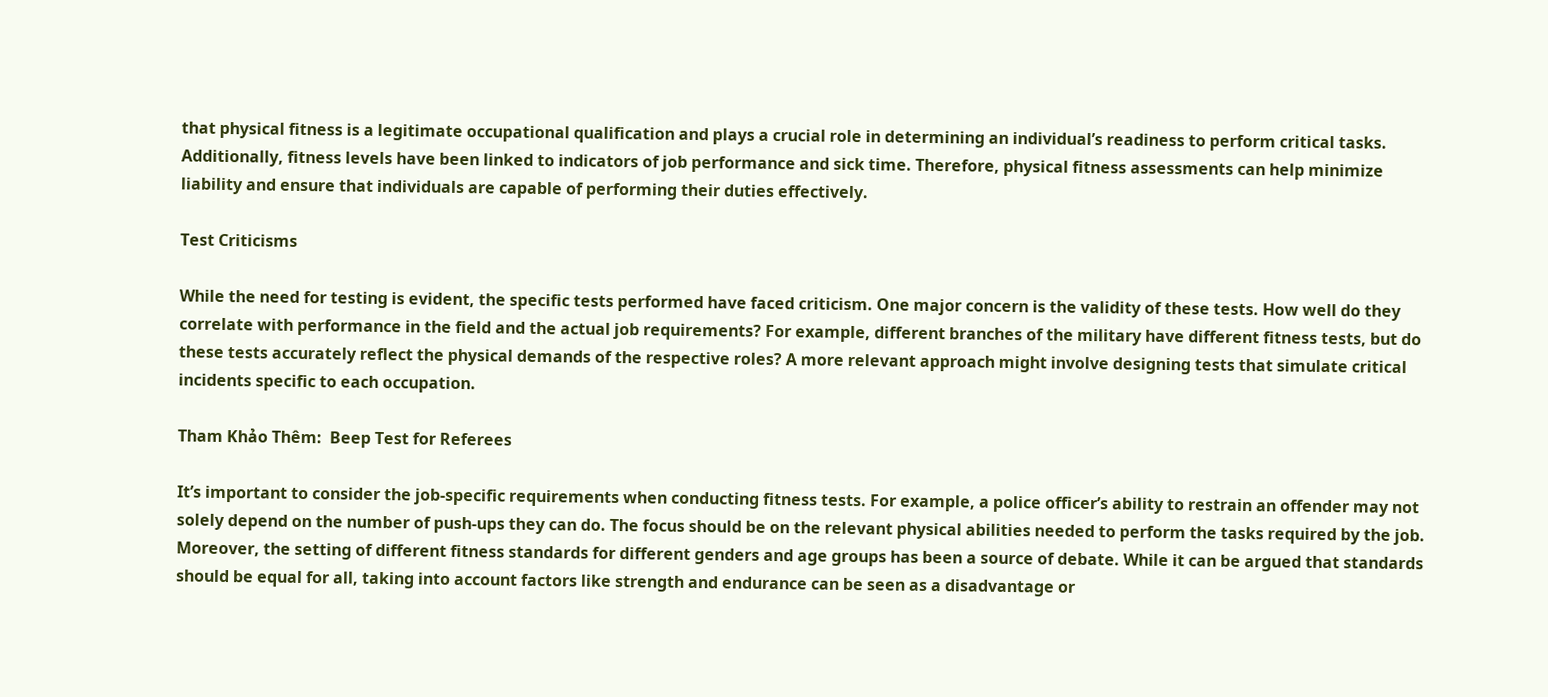that physical fitness is a legitimate occupational qualification and plays a crucial role in determining an individual’s readiness to perform critical tasks. Additionally, fitness levels have been linked to indicators of job performance and sick time. Therefore, physical fitness assessments can help minimize liability and ensure that individuals are capable of performing their duties effectively.

Test Criticisms

While the need for testing is evident, the specific tests performed have faced criticism. One major concern is the validity of these tests. How well do they correlate with performance in the field and the actual job requirements? For example, different branches of the military have different fitness tests, but do these tests accurately reflect the physical demands of the respective roles? A more relevant approach might involve designing tests that simulate critical incidents specific to each occupation.

Tham Khảo Thêm:  Beep Test for Referees

It’s important to consider the job-specific requirements when conducting fitness tests. For example, a police officer’s ability to restrain an offender may not solely depend on the number of push-ups they can do. The focus should be on the relevant physical abilities needed to perform the tasks required by the job. Moreover, the setting of different fitness standards for different genders and age groups has been a source of debate. While it can be argued that standards should be equal for all, taking into account factors like strength and endurance can be seen as a disadvantage or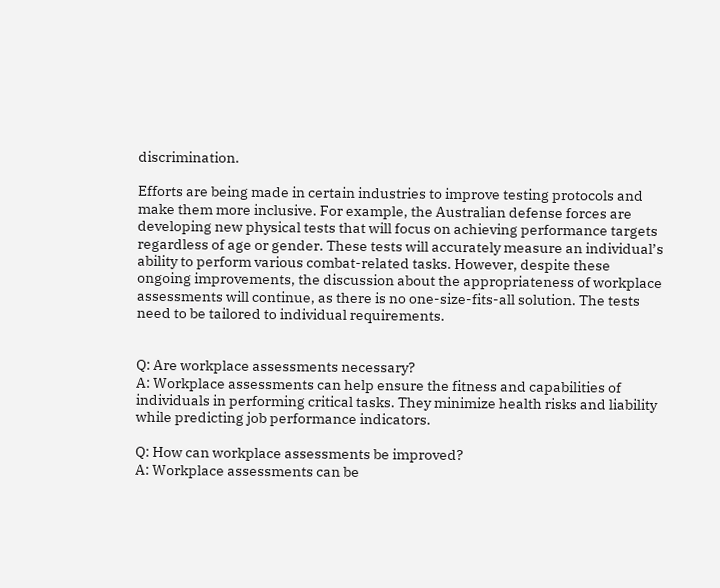discrimination.

Efforts are being made in certain industries to improve testing protocols and make them more inclusive. For example, the Australian defense forces are developing new physical tests that will focus on achieving performance targets regardless of age or gender. These tests will accurately measure an individual’s ability to perform various combat-related tasks. However, despite these ongoing improvements, the discussion about the appropriateness of workplace assessments will continue, as there is no one-size-fits-all solution. The tests need to be tailored to individual requirements.


Q: Are workplace assessments necessary?
A: Workplace assessments can help ensure the fitness and capabilities of individuals in performing critical tasks. They minimize health risks and liability while predicting job performance indicators.

Q: How can workplace assessments be improved?
A: Workplace assessments can be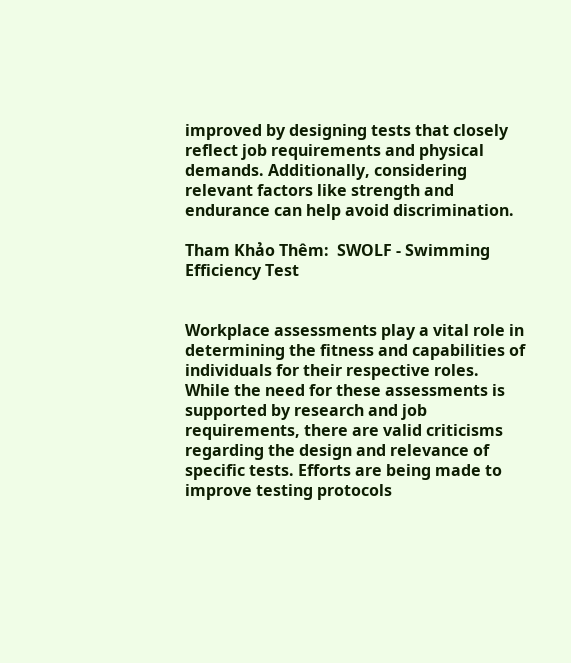improved by designing tests that closely reflect job requirements and physical demands. Additionally, considering relevant factors like strength and endurance can help avoid discrimination.

Tham Khảo Thêm:  SWOLF - Swimming Efficiency Test


Workplace assessments play a vital role in determining the fitness and capabilities of individuals for their respective roles. While the need for these assessments is supported by research and job requirements, there are valid criticisms regarding the design and relevance of specific tests. Efforts are being made to improve testing protocols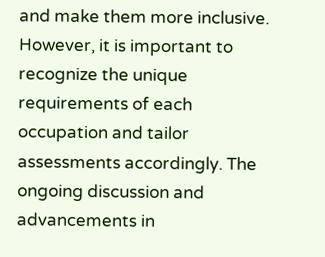and make them more inclusive. However, it is important to recognize the unique requirements of each occupation and tailor assessments accordingly. The ongoing discussion and advancements in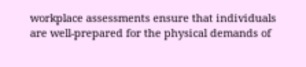workplace assessments ensure that individuals are well-prepared for the physical demands of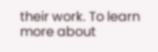their work. To learn more about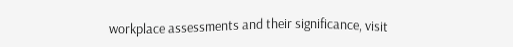workplace assessments and their significance, visit